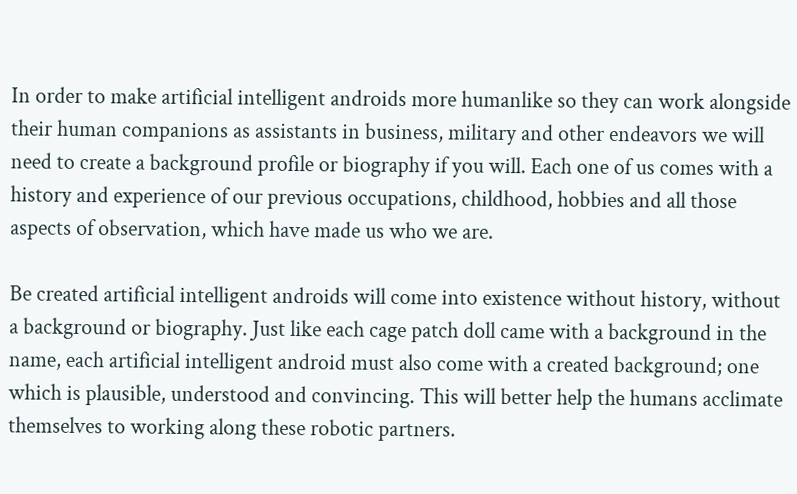In order to make artificial intelligent androids more humanlike so they can work alongside their human companions as assistants in business, military and other endeavors we will need to create a background profile or biography if you will. Each one of us comes with a history and experience of our previous occupations, childhood, hobbies and all those aspects of observation, which have made us who we are.

Be created artificial intelligent androids will come into existence without history, without a background or biography. Just like each cage patch doll came with a background in the name, each artificial intelligent android must also come with a created background; one which is plausible, understood and convincing. This will better help the humans acclimate themselves to working along these robotic partners.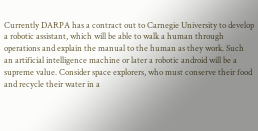Currently DARPA has a contract out to Carnegie University to develop a robotic assistant, which will be able to walk a human through operations and explain the manual to the human as they work. Such an artificial intelligence machine or later a robotic android will be a supreme value. Consider space explorers, who must conserve their food and recycle their water in a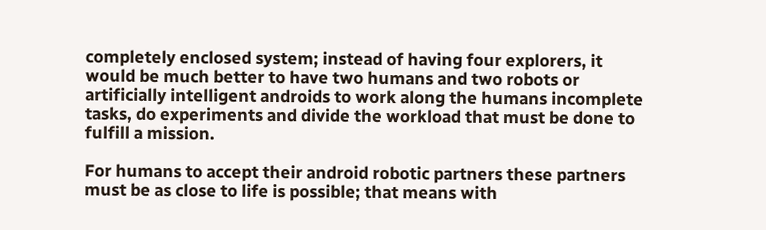completely enclosed system; instead of having four explorers, it would be much better to have two humans and two robots or artificially intelligent androids to work along the humans incomplete tasks, do experiments and divide the workload that must be done to fulfill a mission.

For humans to accept their android robotic partners these partners must be as close to life is possible; that means with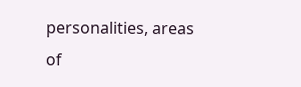personalities, areas of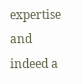expertise and indeed a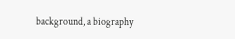background, a biography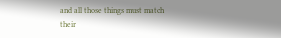and all those things must match their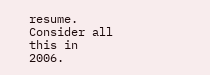resume. Consider all this in 2006.